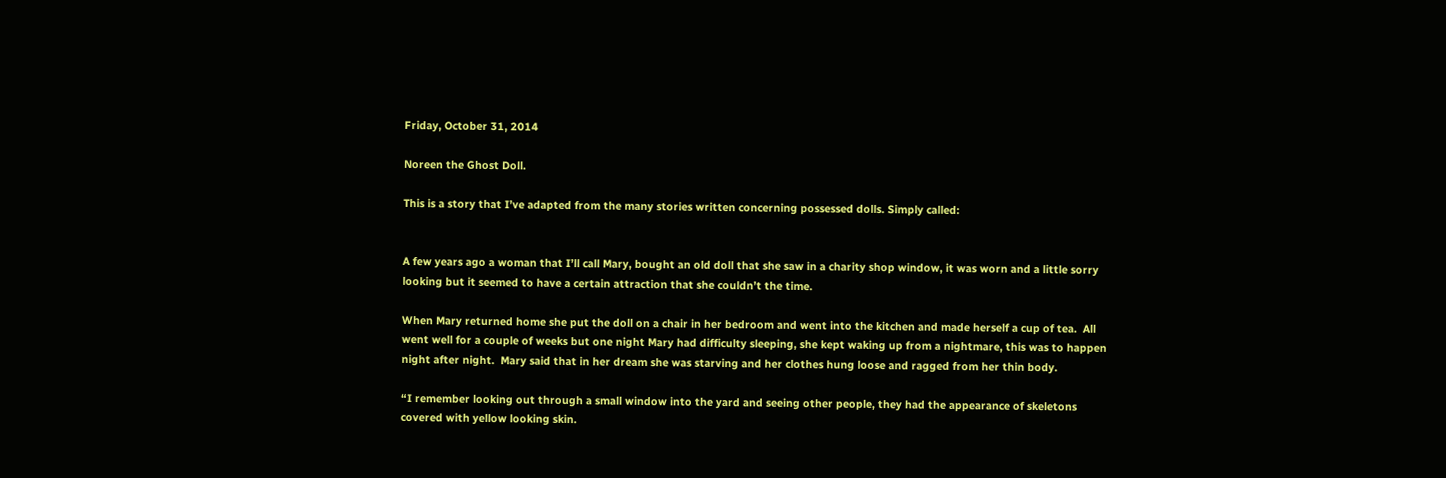Friday, October 31, 2014

Noreen the Ghost Doll.

This is a story that I’ve adapted from the many stories written concerning possessed dolls. Simply called:


A few years ago a woman that I’ll call Mary, bought an old doll that she saw in a charity shop window, it was worn and a little sorry looking but it seemed to have a certain attraction that she couldn’t the time.

When Mary returned home she put the doll on a chair in her bedroom and went into the kitchen and made herself a cup of tea.  All went well for a couple of weeks but one night Mary had difficulty sleeping, she kept waking up from a nightmare, this was to happen night after night.  Mary said that in her dream she was starving and her clothes hung loose and ragged from her thin body.

“I remember looking out through a small window into the yard and seeing other people, they had the appearance of skeletons covered with yellow looking skin.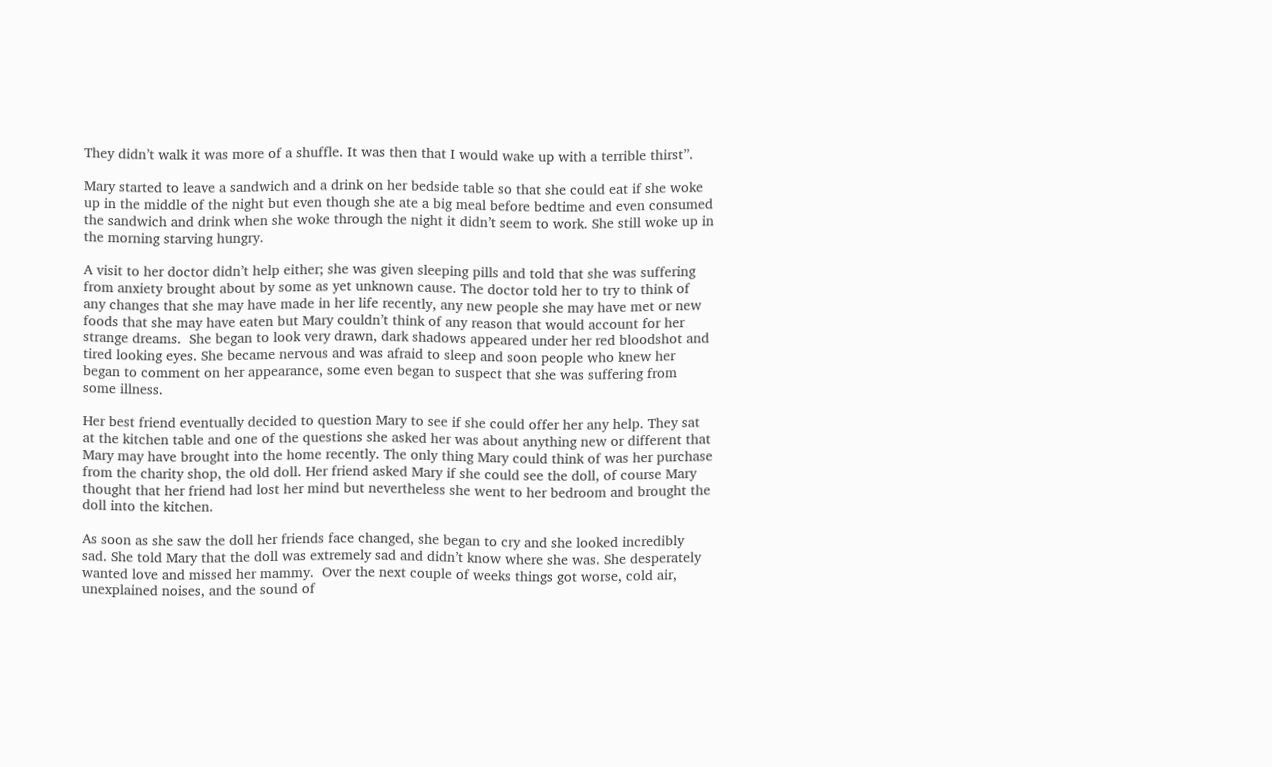They didn’t walk it was more of a shuffle. It was then that I would wake up with a terrible thirst”.

Mary started to leave a sandwich and a drink on her bedside table so that she could eat if she woke up in the middle of the night but even though she ate a big meal before bedtime and even consumed the sandwich and drink when she woke through the night it didn’t seem to work. She still woke up in the morning starving hungry.

A visit to her doctor didn’t help either; she was given sleeping pills and told that she was suffering from anxiety brought about by some as yet unknown cause. The doctor told her to try to think of any changes that she may have made in her life recently, any new people she may have met or new foods that she may have eaten but Mary couldn’t think of any reason that would account for her strange dreams.  She began to look very drawn, dark shadows appeared under her red bloodshot and tired looking eyes. She became nervous and was afraid to sleep and soon people who knew her began to comment on her appearance, some even began to suspect that she was suffering from some illness.

Her best friend eventually decided to question Mary to see if she could offer her any help. They sat at the kitchen table and one of the questions she asked her was about anything new or different that Mary may have brought into the home recently. The only thing Mary could think of was her purchase from the charity shop, the old doll. Her friend asked Mary if she could see the doll, of course Mary thought that her friend had lost her mind but nevertheless she went to her bedroom and brought the doll into the kitchen.

As soon as she saw the doll her friends face changed, she began to cry and she looked incredibly sad. She told Mary that the doll was extremely sad and didn’t know where she was. She desperately wanted love and missed her mammy.  Over the next couple of weeks things got worse, cold air, unexplained noises, and the sound of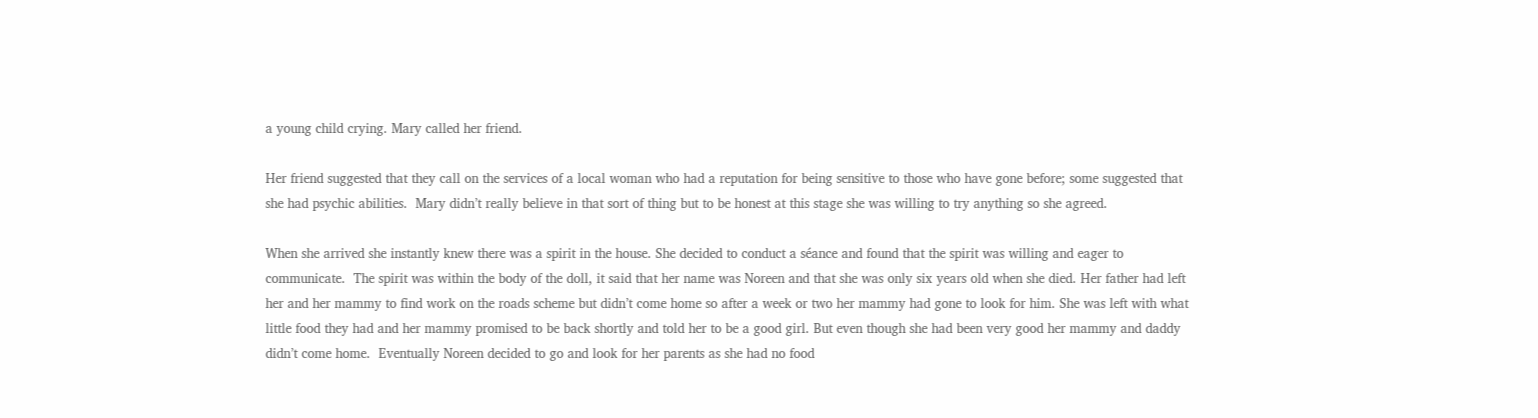a young child crying. Mary called her friend.

Her friend suggested that they call on the services of a local woman who had a reputation for being sensitive to those who have gone before; some suggested that she had psychic abilities.  Mary didn’t really believe in that sort of thing but to be honest at this stage she was willing to try anything so she agreed.

When she arrived she instantly knew there was a spirit in the house. She decided to conduct a séance and found that the spirit was willing and eager to communicate.  The spirit was within the body of the doll, it said that her name was Noreen and that she was only six years old when she died. Her father had left her and her mammy to find work on the roads scheme but didn’t come home so after a week or two her mammy had gone to look for him. She was left with what little food they had and her mammy promised to be back shortly and told her to be a good girl. But even though she had been very good her mammy and daddy didn’t come home.  Eventually Noreen decided to go and look for her parents as she had no food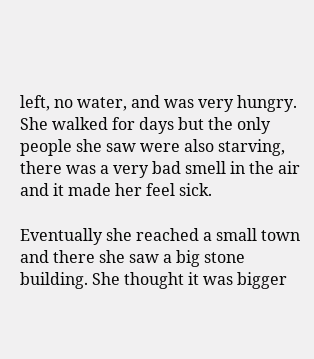left, no water, and was very hungry. She walked for days but the only people she saw were also starving, there was a very bad smell in the air and it made her feel sick.

Eventually she reached a small town and there she saw a big stone building. She thought it was bigger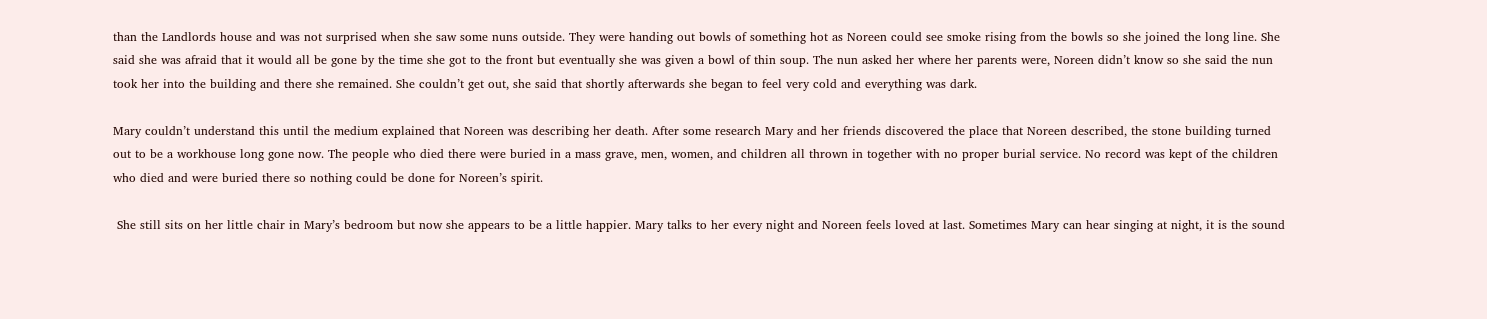than the Landlords house and was not surprised when she saw some nuns outside. They were handing out bowls of something hot as Noreen could see smoke rising from the bowls so she joined the long line. She said she was afraid that it would all be gone by the time she got to the front but eventually she was given a bowl of thin soup. The nun asked her where her parents were, Noreen didn’t know so she said the nun took her into the building and there she remained. She couldn’t get out, she said that shortly afterwards she began to feel very cold and everything was dark.

Mary couldn’t understand this until the medium explained that Noreen was describing her death. After some research Mary and her friends discovered the place that Noreen described, the stone building turned out to be a workhouse long gone now. The people who died there were buried in a mass grave, men, women, and children all thrown in together with no proper burial service. No record was kept of the children who died and were buried there so nothing could be done for Noreen’s spirit.

 She still sits on her little chair in Mary’s bedroom but now she appears to be a little happier. Mary talks to her every night and Noreen feels loved at last. Sometimes Mary can hear singing at night, it is the sound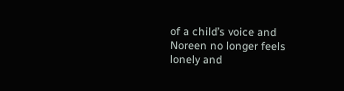of a child’s voice and Noreen no longer feels lonely and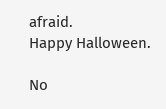afraid.
Happy Halloween.

No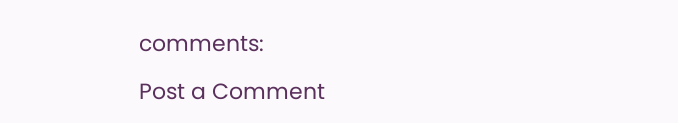comments:

Post a Comment